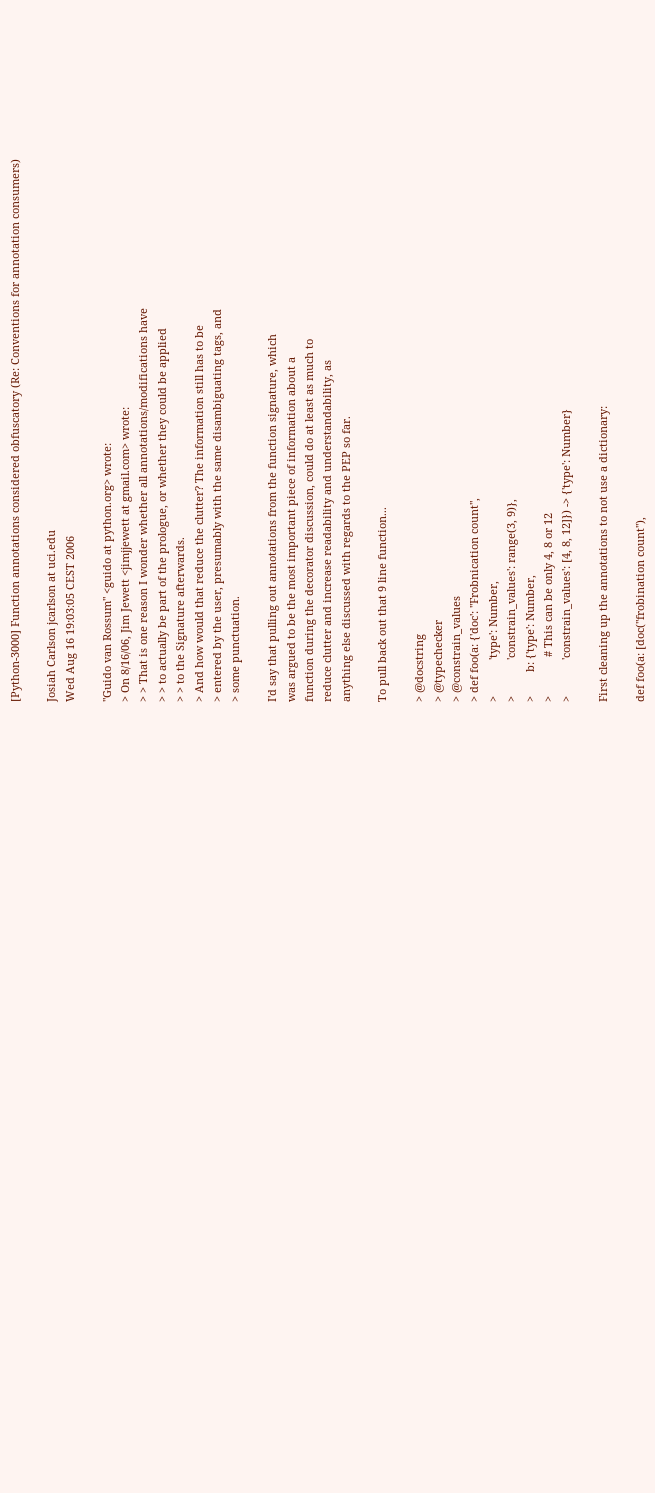[Python-3000] Function annotations considered obfuscatory (Re: Conventions for annotation consumers)

Josiah Carlson jcarlson at uci.edu
Wed Aug 16 19:03:05 CEST 2006

"Guido van Rossum" <guido at python.org> wrote:
> On 8/16/06, Jim Jewett <jimjjewett at gmail.com> wrote:
> > That is one reason I wonder whether all annotations/modifications have
> > to actually be part of the prologue, or whether they could be applied
> > to the Signature afterwards.
> And how would that reduce the clutter? The information still has to be
> entered by the user, presumably with the same disambiguating tags, and
> some punctuation.

I'd say that pulling out annotations from the function signature, which
was argued to be the most important piece of information about a
function during the decorator discussion, could do at least as much to
reduce clutter and increase readability and understandability, as
anything else discussed with regards to the PEP so far.

To pull back out that 9 line function...

> @docstring
> @typechecker
> @constrain_values
> def foo(a: {'doc': "Frobnication count",
>            'type': Number,
>            'constrain_values': range(3, 9)},
>        b: {'type': Number,
>             # This can be only 4, 8 or 12
>            'constrain_values': [4, 8, 12]}) -> {'type': Number}

First cleaning up the annotations to not use a dictionary:

def foo(a: [doc("frobination count"),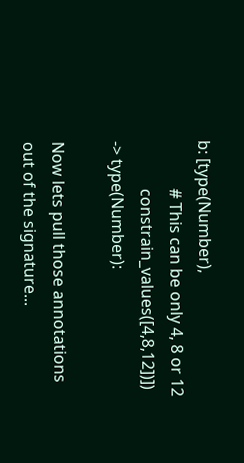b: [type(Number),
            # This can be only 4, 8 or 12
            constrain_values([4,8,12])]) -> type(Number):

Now lets pull those annotations out of the signature...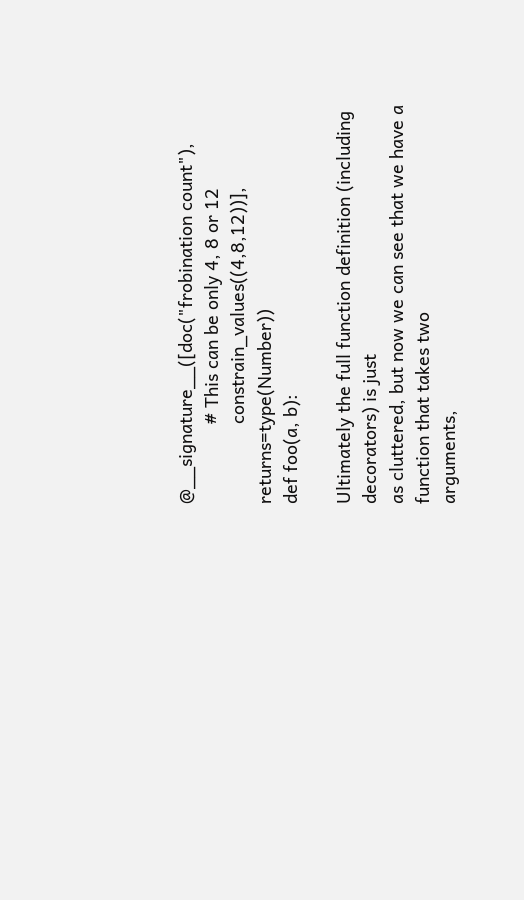@__signature__([doc("frobination count"),
                # This can be only 4, 8 or 12
                constrain_values((4,8,12))], returns=type(Number))
def foo(a, b):

Ultimately the full function definition (including decorators) is just
as cluttered, but now we can see that we have a function that takes two
arguments,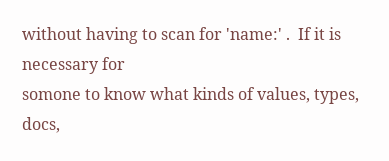without having to scan for 'name:' .  If it is necessary for
somone to know what kinds of values, types, docs,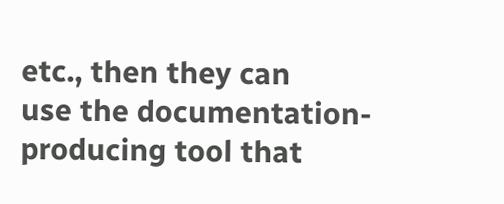etc., then they can
use the documentation-producing tool that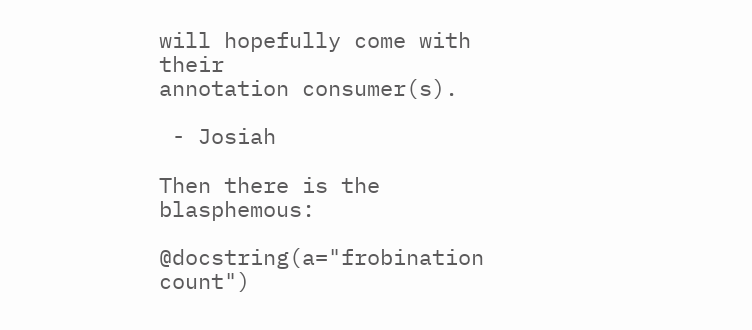will hopefully come with their
annotation consumer(s).

 - Josiah

Then there is the blasphemous:

@docstring(a="frobination count")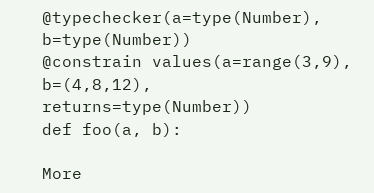@typechecker(a=type(Number), b=type(Number))
@constrain values(a=range(3,9), b=(4,8,12), returns=type(Number))
def foo(a, b):

More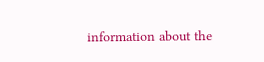information about the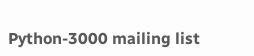Python-3000 mailing list